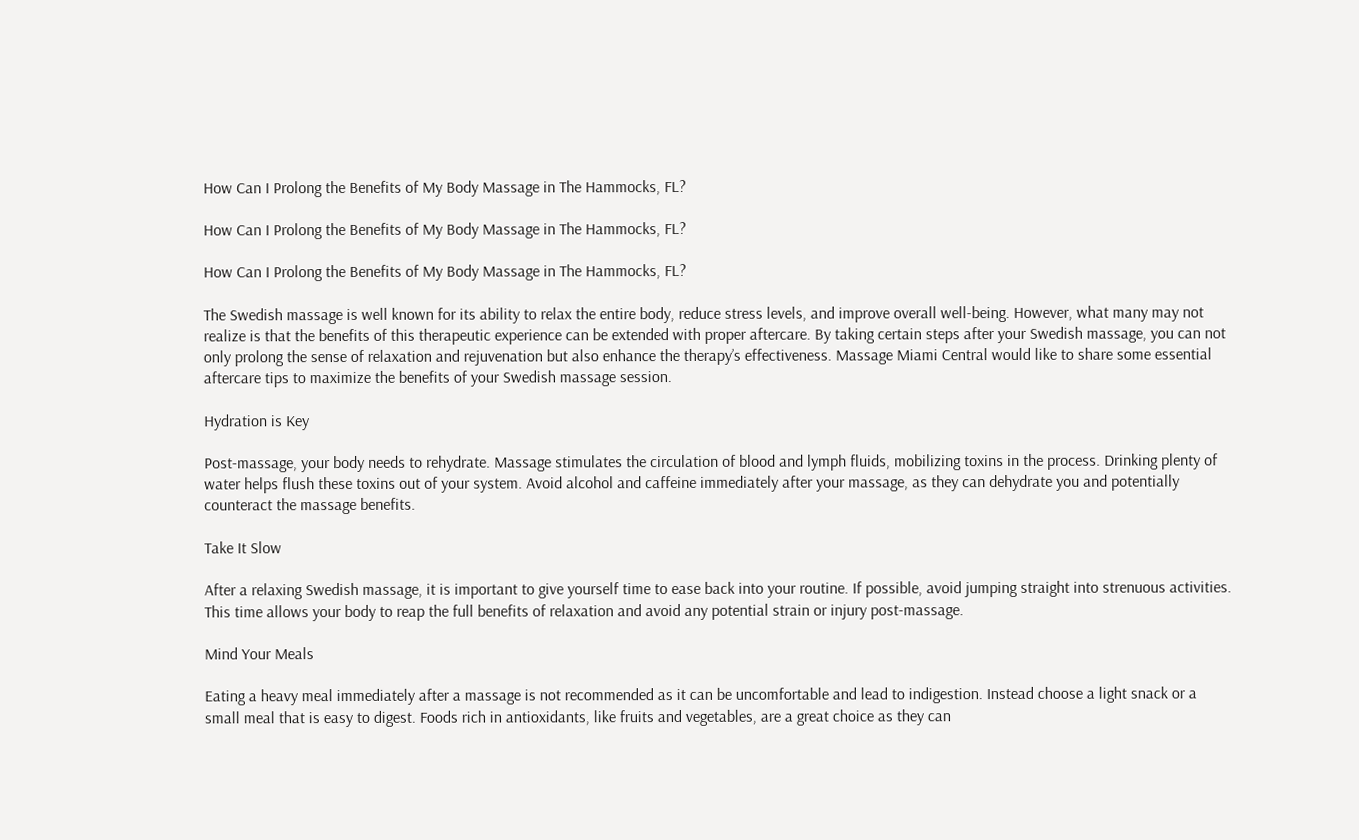How Can I Prolong the Benefits of My Body Massage in The Hammocks, FL?

How Can I Prolong the Benefits of My Body Massage in The Hammocks, FL?

How Can I Prolong the Benefits of My Body Massage in The Hammocks, FL?

The Swedish massage is well known for its ability to relax the entire body, reduce stress levels, and improve overall well-being. However, what many may not realize is that the benefits of this therapeutic experience can be extended with proper aftercare. By taking certain steps after your Swedish massage, you can not only prolong the sense of relaxation and rejuvenation but also enhance the therapy’s effectiveness. Massage Miami Central would like to share some essential aftercare tips to maximize the benefits of your Swedish massage session.

Hydration is Key

Post-massage, your body needs to rehydrate. Massage stimulates the circulation of blood and lymph fluids, mobilizing toxins in the process. Drinking plenty of water helps flush these toxins out of your system. Avoid alcohol and caffeine immediately after your massage, as they can dehydrate you and potentially counteract the massage benefits.

Take It Slow

After a relaxing Swedish massage, it is important to give yourself time to ease back into your routine. If possible, avoid jumping straight into strenuous activities. This time allows your body to reap the full benefits of relaxation and avoid any potential strain or injury post-massage.

Mind Your Meals

Eating a heavy meal immediately after a massage is not recommended as it can be uncomfortable and lead to indigestion. Instead choose a light snack or a small meal that is easy to digest. Foods rich in antioxidants, like fruits and vegetables, are a great choice as they can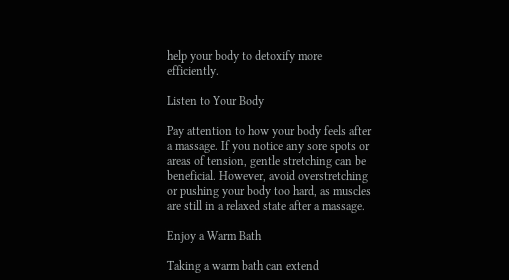help your body to detoxify more efficiently.

Listen to Your Body

Pay attention to how your body feels after a massage. If you notice any sore spots or areas of tension, gentle stretching can be beneficial. However, avoid overstretching or pushing your body too hard, as muscles are still in a relaxed state after a massage.

Enjoy a Warm Bath

Taking a warm bath can extend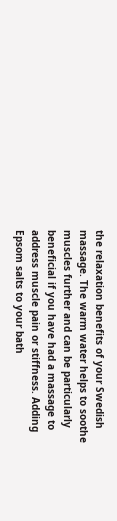the relaxation benefits of your Swedish massage. The warm water helps to soothe muscles further and can be particularly beneficial if you have had a massage to address muscle pain or stiffness. Adding Epsom salts to your bath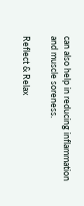can also help in reducing inflammation and muscle soreness.

Reflect & Relax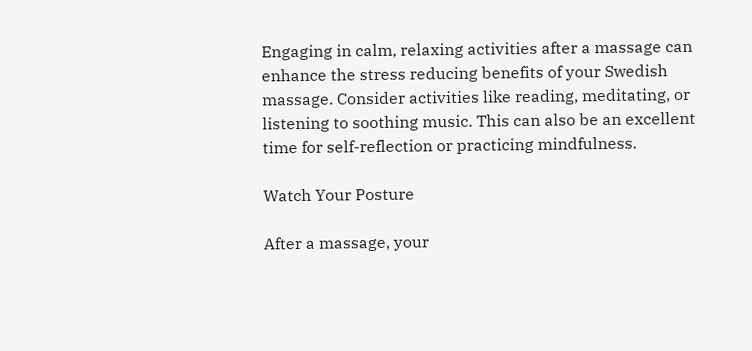Engaging in calm, relaxing activities after a massage can enhance the stress reducing benefits of your Swedish massage. Consider activities like reading, meditating, or listening to soothing music. This can also be an excellent time for self-reflection or practicing mindfulness.

Watch Your Posture

After a massage, your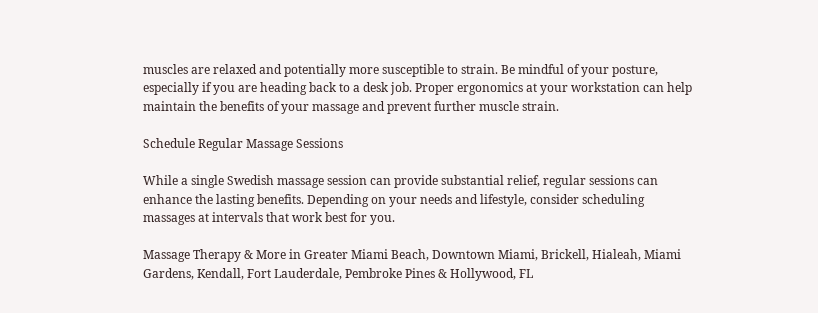muscles are relaxed and potentially more susceptible to strain. Be mindful of your posture, especially if you are heading back to a desk job. Proper ergonomics at your workstation can help maintain the benefits of your massage and prevent further muscle strain.

Schedule Regular Massage Sessions

While a single Swedish massage session can provide substantial relief, regular sessions can enhance the lasting benefits. Depending on your needs and lifestyle, consider scheduling massages at intervals that work best for you.

Massage Therapy & More in Greater Miami Beach, Downtown Miami, Brickell, Hialeah, Miami Gardens, Kendall, Fort Lauderdale, Pembroke Pines & Hollywood, FL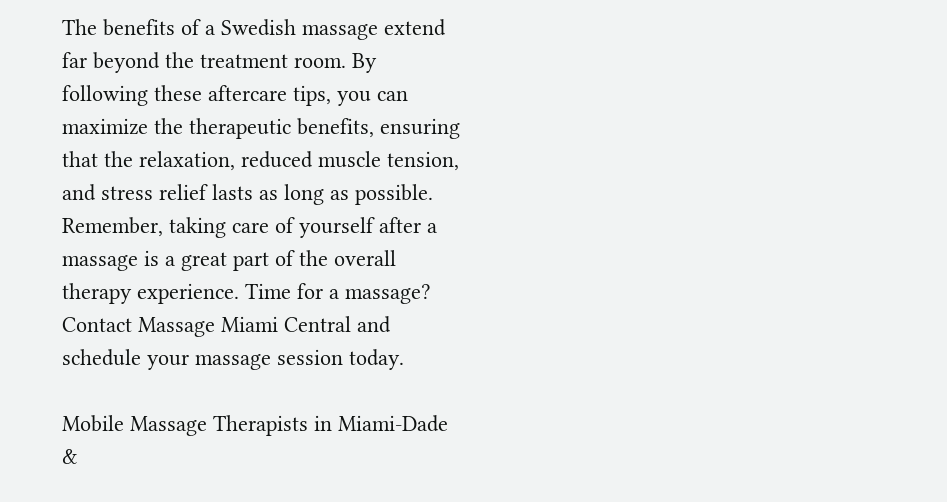The benefits of a Swedish massage extend far beyond the treatment room. By following these aftercare tips, you can maximize the therapeutic benefits, ensuring that the relaxation, reduced muscle tension, and stress relief lasts as long as possible. Remember, taking care of yourself after a massage is a great part of the overall therapy experience. Time for a massage? Contact Massage Miami Central and schedule your massage session today.

Mobile Massage Therapists in Miami-Dade &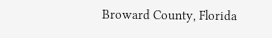Broward County, Florida